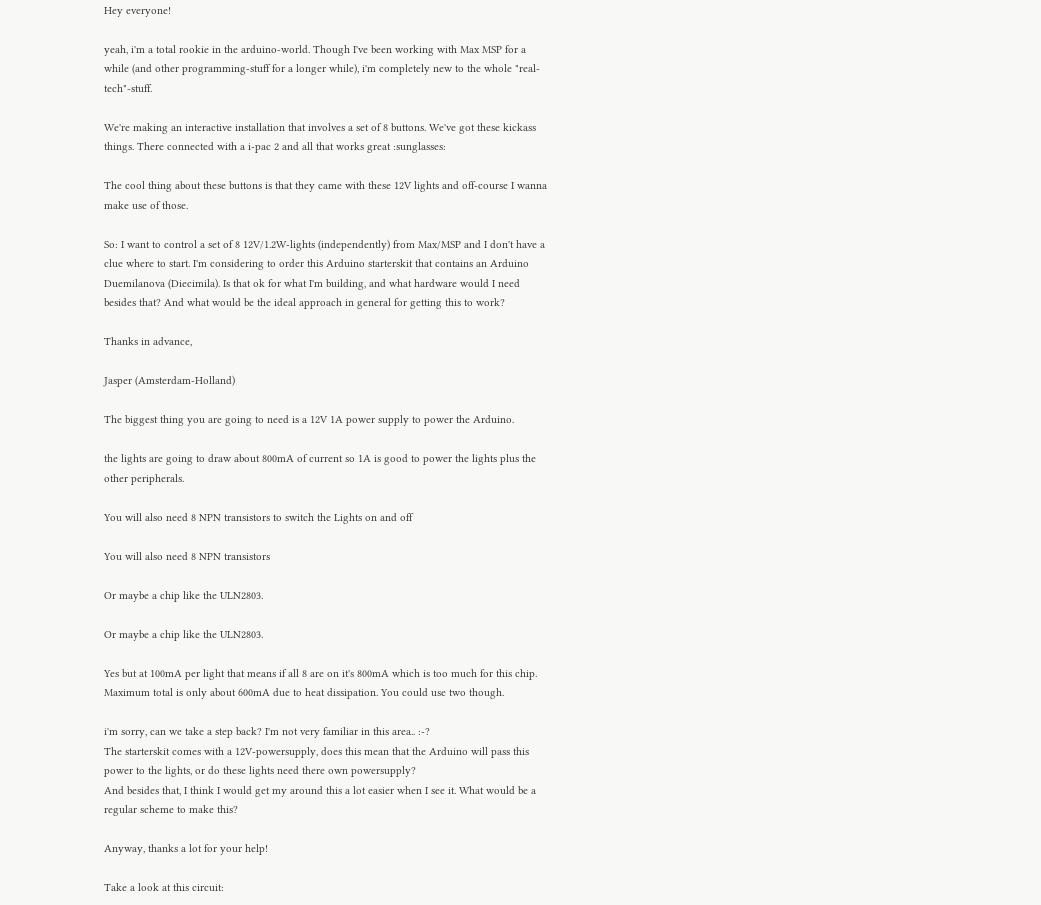Hey everyone!

yeah, i'm a total rookie in the arduino-world. Though I've been working with Max MSP for a while (and other programming-stuff for a longer while), i'm completely new to the whole "real-tech"-stuff.

We're making an interactive installation that involves a set of 8 buttons. We've got these kickass things. There connected with a i-pac 2 and all that works great :sunglasses:

The cool thing about these buttons is that they came with these 12V lights and off-course I wanna make use of those.

So: I want to control a set of 8 12V/1.2W-lights (independently) from Max/MSP and I don't have a clue where to start. I'm considering to order this Arduino starterskit that contains an Arduino Duemilanova (Diecimila). Is that ok for what I'm building, and what hardware would I need besides that? And what would be the ideal approach in general for getting this to work?

Thanks in advance,

Jasper (Amsterdam-Holland)

The biggest thing you are going to need is a 12V 1A power supply to power the Arduino.

the lights are going to draw about 800mA of current so 1A is good to power the lights plus the other peripherals.

You will also need 8 NPN transistors to switch the Lights on and off

You will also need 8 NPN transistors

Or maybe a chip like the ULN2803.

Or maybe a chip like the ULN2803.

Yes but at 100mA per light that means if all 8 are on it's 800mA which is too much for this chip. Maximum total is only about 600mA due to heat dissipation. You could use two though.

i'm sorry, can we take a step back? I'm not very familiar in this area.. :-?
The starterskit comes with a 12V-powersupply, does this mean that the Arduino will pass this power to the lights, or do these lights need there own powersupply?
And besides that, I think I would get my around this a lot easier when I see it. What would be a regular scheme to make this?

Anyway, thanks a lot for your help!

Take a look at this circuit: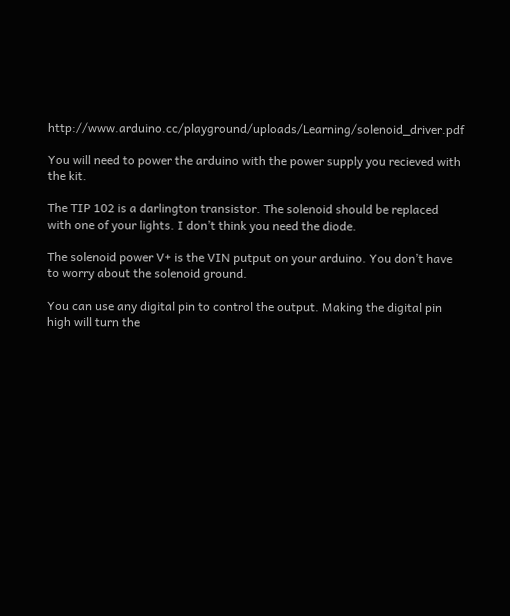http://www.arduino.cc/playground/uploads/Learning/solenoid_driver.pdf

You will need to power the arduino with the power supply you recieved with the kit.

The TIP 102 is a darlington transistor. The solenoid should be replaced with one of your lights. I don’t think you need the diode.

The solenoid power V+ is the VIN putput on your arduino. You don’t have to worry about the solenoid ground.

You can use any digital pin to control the output. Making the digital pin high will turn the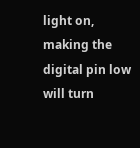light on, making the digital pin low will turn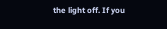the light off. If you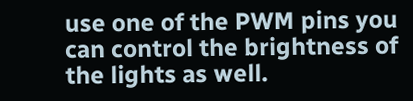use one of the PWM pins you can control the brightness of the lights as well.